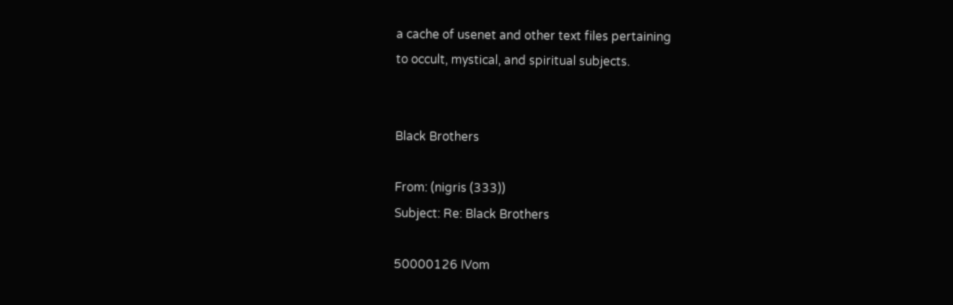a cache of usenet and other text files pertaining
to occult, mystical, and spiritual subjects.


Black Brothers

From: (nigris (333))
Subject: Re: Black Brothers

50000126 IVom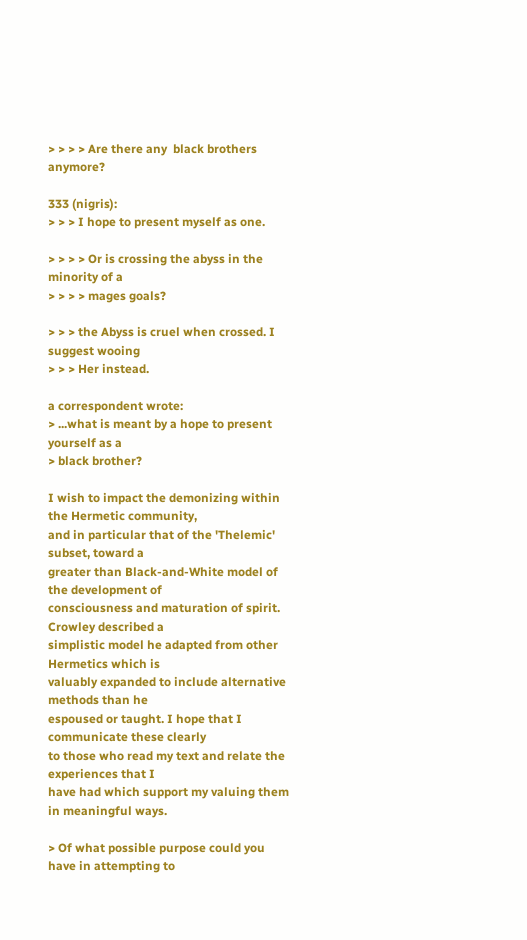> > > > Are there any  black brothers anymore?

333 (nigris):
> > > I hope to present myself as one.

> > > > Or is crossing the abyss in the minority of a
> > > > mages goals?

> > > the Abyss is cruel when crossed. I suggest wooing
> > > Her instead.

a correspondent wrote:
> ...what is meant by a hope to present yourself as a
> black brother?

I wish to impact the demonizing within the Hermetic community,
and in particular that of the 'Thelemic' subset, toward a
greater than Black-and-White model of the development of
consciousness and maturation of spirit. Crowley described a
simplistic model he adapted from other Hermetics which is
valuably expanded to include alternative methods than he
espoused or taught. I hope that I communicate these clearly
to those who read my text and relate the experiences that I
have had which support my valuing them in meaningful ways.

> Of what possible purpose could you have in attempting to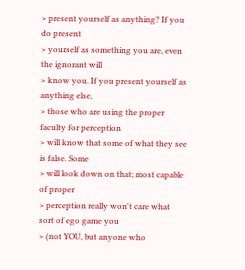> present yourself as anything? If you do present
> yourself as something you are, even the ignorant will
> know you. If you present yourself as anything else,
> those who are using the proper faculty for perception
> will know that some of what they see is false. Some
> will look down on that; most capable of proper
> perception really won't care what sort of ego game you
> (not YOU, but anyone who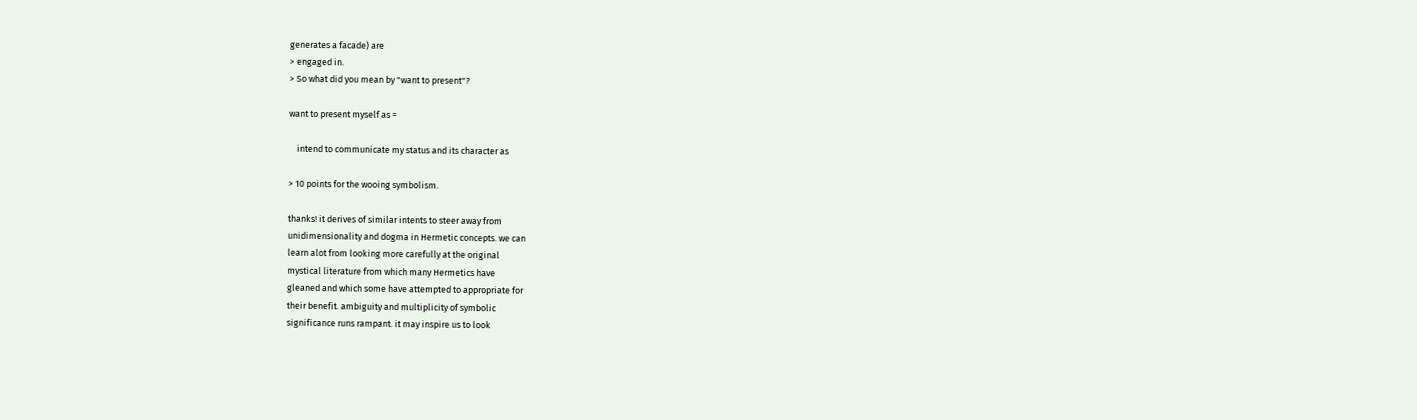generates a facade) are
> engaged in.
> So what did you mean by "want to present"?

want to present myself as =

    intend to communicate my status and its character as

> 10 points for the wooing symbolism.

thanks! it derives of similar intents to steer away from
unidimensionality and dogma in Hermetic concepts. we can
learn alot from looking more carefully at the original
mystical literature from which many Hermetics have
gleaned and which some have attempted to appropriate for
their benefit. ambiguity and multiplicity of symbolic
significance runs rampant. it may inspire us to look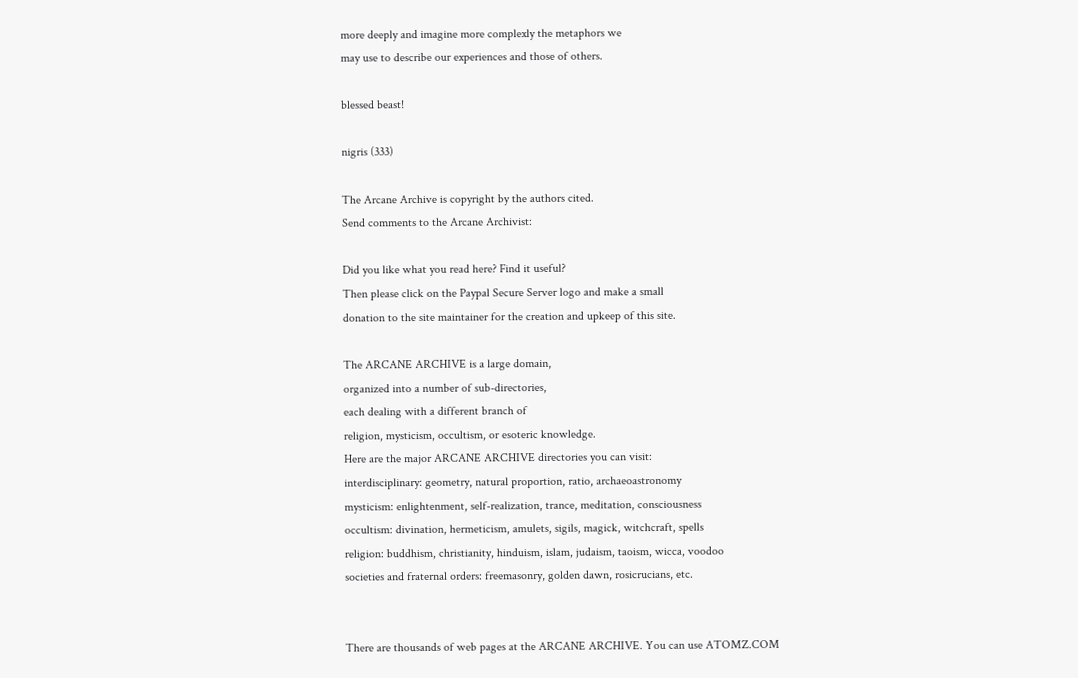more deeply and imagine more complexly the metaphors we
may use to describe our experiences and those of others.

blessed beast!

nigris (333)

The Arcane Archive is copyright by the authors cited.
Send comments to the Arcane Archivist:

Did you like what you read here? Find it useful?
Then please click on the Paypal Secure Server logo and make a small
donation to the site maintainer for the creation and upkeep of this site.

The ARCANE ARCHIVE is a large domain,
organized into a number of sub-directories,
each dealing with a different branch of
religion, mysticism, occultism, or esoteric knowledge.
Here are the major ARCANE ARCHIVE directories you can visit:
interdisciplinary: geometry, natural proportion, ratio, archaeoastronomy
mysticism: enlightenment, self-realization, trance, meditation, consciousness
occultism: divination, hermeticism, amulets, sigils, magick, witchcraft, spells
religion: buddhism, christianity, hinduism, islam, judaism, taoism, wicca, voodoo
societies and fraternal orders: freemasonry, golden dawn, rosicrucians, etc.


There are thousands of web pages at the ARCANE ARCHIVE. You can use ATOMZ.COM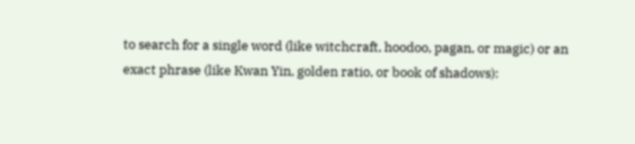to search for a single word (like witchcraft, hoodoo, pagan, or magic) or an
exact phrase (like Kwan Yin, golden ratio, or book of shadows):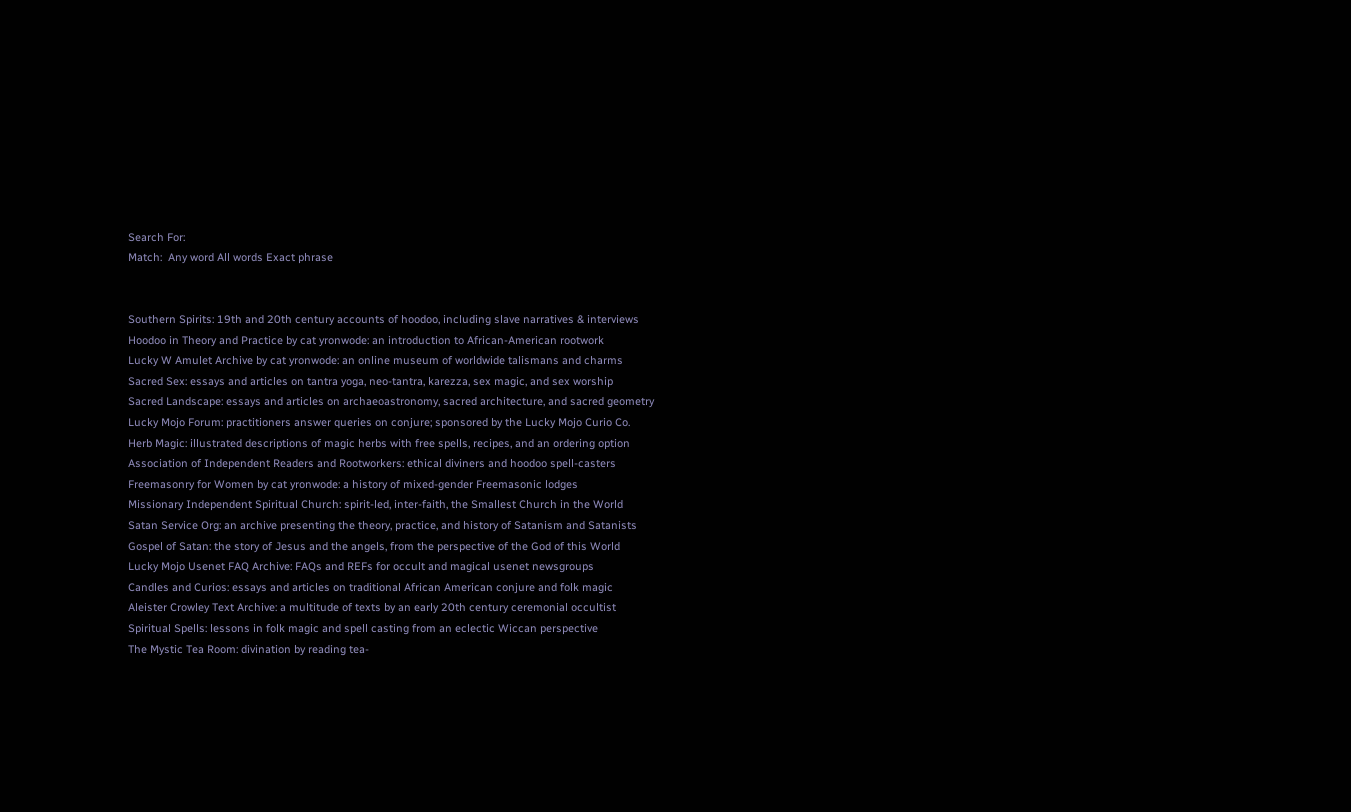Search For:
Match:  Any word All words Exact phrase


Southern Spirits: 19th and 20th century accounts of hoodoo, including slave narratives & interviews
Hoodoo in Theory and Practice by cat yronwode: an introduction to African-American rootwork
Lucky W Amulet Archive by cat yronwode: an online museum of worldwide talismans and charms
Sacred Sex: essays and articles on tantra yoga, neo-tantra, karezza, sex magic, and sex worship
Sacred Landscape: essays and articles on archaeoastronomy, sacred architecture, and sacred geometry
Lucky Mojo Forum: practitioners answer queries on conjure; sponsored by the Lucky Mojo Curio Co.
Herb Magic: illustrated descriptions of magic herbs with free spells, recipes, and an ordering option
Association of Independent Readers and Rootworkers: ethical diviners and hoodoo spell-casters
Freemasonry for Women by cat yronwode: a history of mixed-gender Freemasonic lodges
Missionary Independent Spiritual Church: spirit-led, inter-faith, the Smallest Church in the World
Satan Service Org: an archive presenting the theory, practice, and history of Satanism and Satanists
Gospel of Satan: the story of Jesus and the angels, from the perspective of the God of this World
Lucky Mojo Usenet FAQ Archive: FAQs and REFs for occult and magical usenet newsgroups
Candles and Curios: essays and articles on traditional African American conjure and folk magic
Aleister Crowley Text Archive: a multitude of texts by an early 20th century ceremonial occultist
Spiritual Spells: lessons in folk magic and spell casting from an eclectic Wiccan perspective
The Mystic Tea Room: divination by reading tea-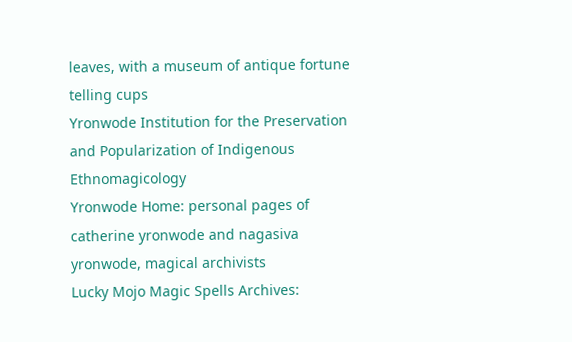leaves, with a museum of antique fortune telling cups
Yronwode Institution for the Preservation and Popularization of Indigenous Ethnomagicology
Yronwode Home: personal pages of catherine yronwode and nagasiva yronwode, magical archivists
Lucky Mojo Magic Spells Archives: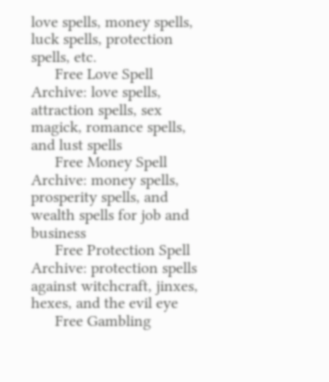love spells, money spells, luck spells, protection spells, etc.
      Free Love Spell Archive: love spells, attraction spells, sex magick, romance spells, and lust spells
      Free Money Spell Archive: money spells, prosperity spells, and wealth spells for job and business
      Free Protection Spell Archive: protection spells against witchcraft, jinxes, hexes, and the evil eye
      Free Gambling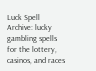Luck Spell Archive: lucky gambling spells for the lottery, casinos, and races